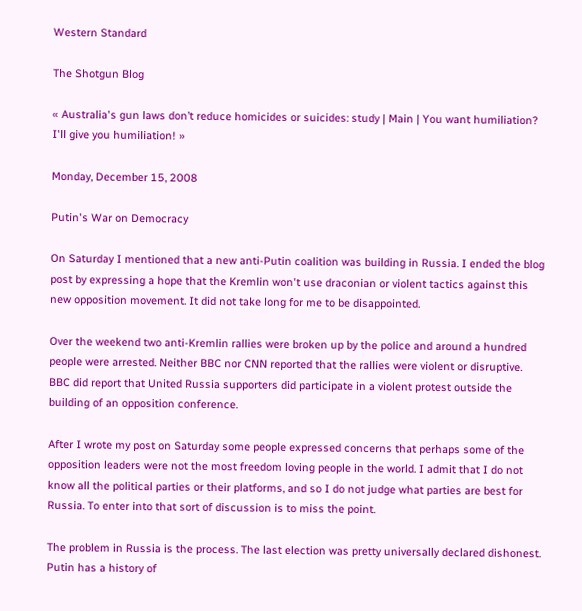Western Standard

The Shotgun Blog

« Australia's gun laws don’t reduce homicides or suicides: study | Main | You want humiliation? I'll give you humiliation! »

Monday, December 15, 2008

Putin's War on Democracy

On Saturday I mentioned that a new anti-Putin coalition was building in Russia. I ended the blog post by expressing a hope that the Kremlin won't use draconian or violent tactics against this new opposition movement. It did not take long for me to be disappointed.

Over the weekend two anti-Kremlin rallies were broken up by the police and around a hundred people were arrested. Neither BBC nor CNN reported that the rallies were violent or disruptive. BBC did report that United Russia supporters did participate in a violent protest outside the building of an opposition conference.

After I wrote my post on Saturday some people expressed concerns that perhaps some of the opposition leaders were not the most freedom loving people in the world. I admit that I do not know all the political parties or their platforms, and so I do not judge what parties are best for Russia. To enter into that sort of discussion is to miss the point.

The problem in Russia is the process. The last election was pretty universally declared dishonest. Putin has a history of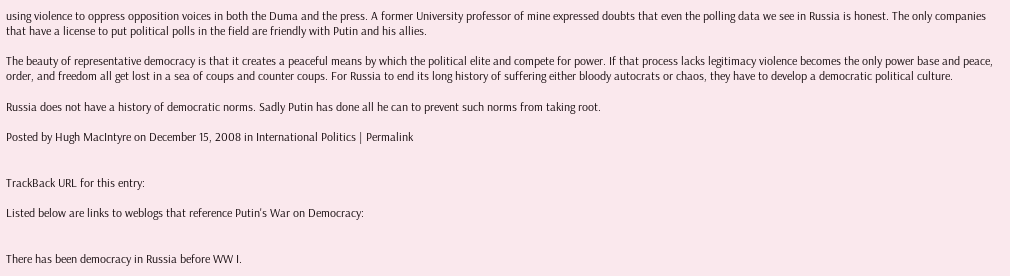using violence to oppress opposition voices in both the Duma and the press. A former University professor of mine expressed doubts that even the polling data we see in Russia is honest. The only companies that have a license to put political polls in the field are friendly with Putin and his allies.

The beauty of representative democracy is that it creates a peaceful means by which the political elite and compete for power. If that process lacks legitimacy violence becomes the only power base and peace, order, and freedom all get lost in a sea of coups and counter coups. For Russia to end its long history of suffering either bloody autocrats or chaos, they have to develop a democratic political culture.

Russia does not have a history of democratic norms. Sadly Putin has done all he can to prevent such norms from taking root.

Posted by Hugh MacIntyre on December 15, 2008 in International Politics | Permalink


TrackBack URL for this entry:

Listed below are links to weblogs that reference Putin's War on Democracy:


There has been democracy in Russia before WW I.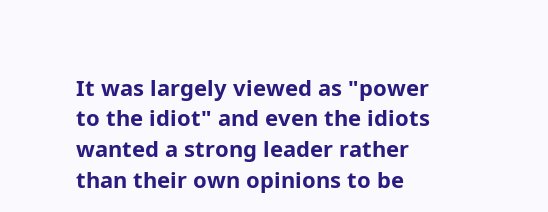It was largely viewed as "power to the idiot" and even the idiots wanted a strong leader rather than their own opinions to be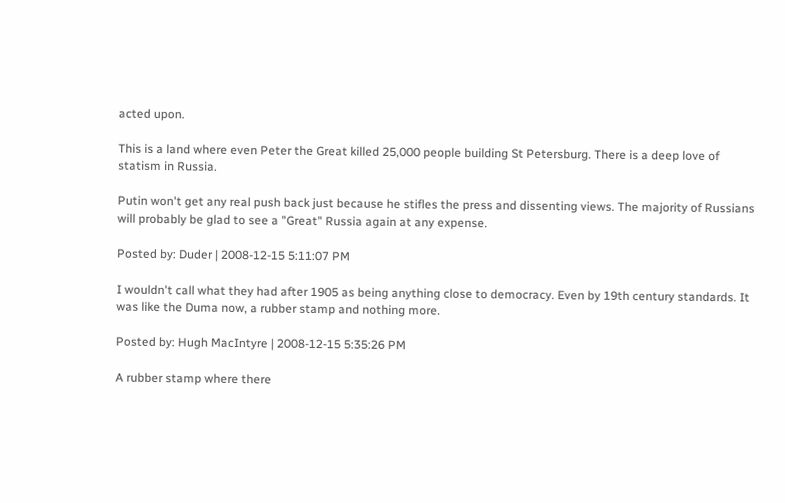acted upon.

This is a land where even Peter the Great killed 25,000 people building St Petersburg. There is a deep love of statism in Russia.

Putin won't get any real push back just because he stifles the press and dissenting views. The majority of Russians will probably be glad to see a "Great" Russia again at any expense.

Posted by: Duder | 2008-12-15 5:11:07 PM

I wouldn't call what they had after 1905 as being anything close to democracy. Even by 19th century standards. It was like the Duma now, a rubber stamp and nothing more.

Posted by: Hugh MacIntyre | 2008-12-15 5:35:26 PM

A rubber stamp where there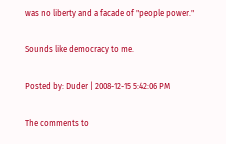was no liberty and a facade of "people power."

Sounds like democracy to me.

Posted by: Duder | 2008-12-15 5:42:06 PM

The comments to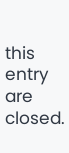this entry are closed.